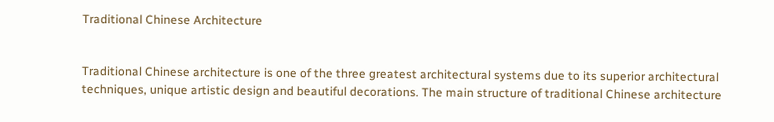Traditional Chinese Architecture


Traditional Chinese architecture is one of the three greatest architectural systems due to its superior architectural techniques, unique artistic design and beautiful decorations. The main structure of traditional Chinese architecture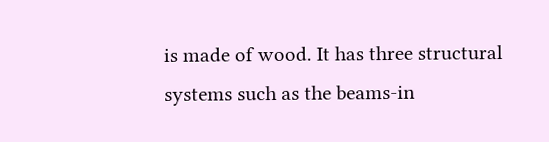is made of wood. It has three structural systems such as the beams-in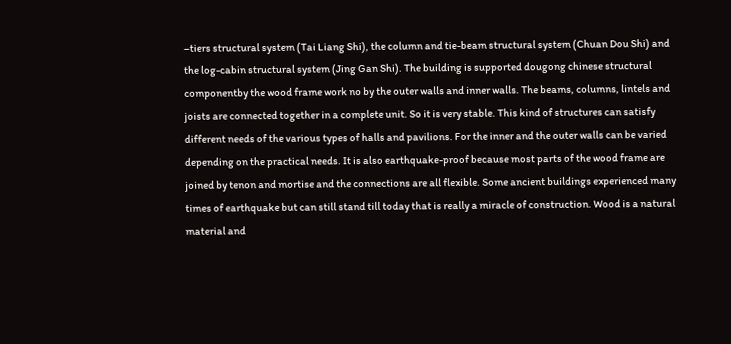–tiers structural system (Tai Liang Shi), the column and tie-beam structural system (Chuan Dou Shi) and the log-cabin structural system (Jing Gan Shi). The building is supported dougong chinese structural componentby the wood frame work no by the outer walls and inner walls. The beams, columns, lintels and joists are connected together in a complete unit. So it is very stable. This kind of structures can satisfy different needs of the various types of halls and pavilions. For the inner and the outer walls can be varied depending on the practical needs. It is also earthquake-proof because most parts of the wood frame are joined by tenon and mortise and the connections are all flexible. Some ancient buildings experienced many times of earthquake but can still stand till today that is really a miracle of construction. Wood is a natural material and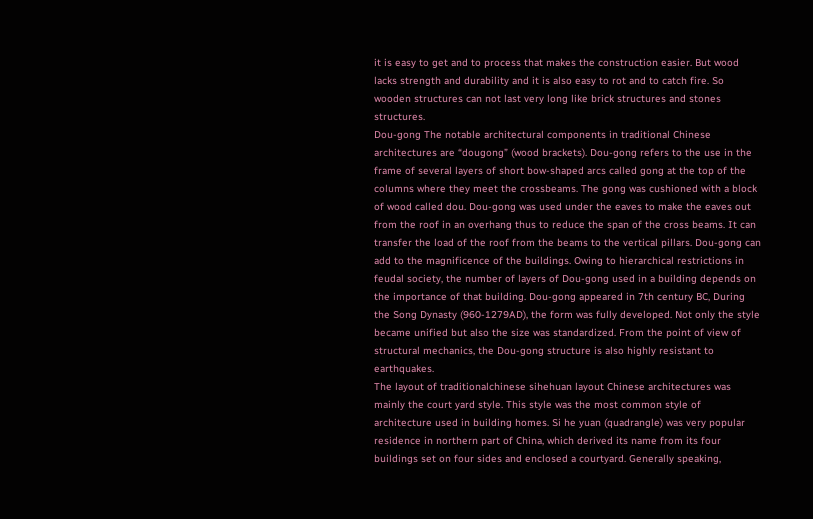it is easy to get and to process that makes the construction easier. But wood lacks strength and durability and it is also easy to rot and to catch fire. So wooden structures can not last very long like brick structures and stones structures.
Dou-gong The notable architectural components in traditional Chinese architectures are “dougong” (wood brackets). Dou-gong refers to the use in the frame of several layers of short bow-shaped arcs called gong at the top of the columns where they meet the crossbeams. The gong was cushioned with a block of wood called dou. Dou-gong was used under the eaves to make the eaves out from the roof in an overhang thus to reduce the span of the cross beams. It can transfer the load of the roof from the beams to the vertical pillars. Dou-gong can add to the magnificence of the buildings. Owing to hierarchical restrictions in feudal society, the number of layers of Dou-gong used in a building depends on the importance of that building. Dou-gong appeared in 7th century BC, During the Song Dynasty (960-1279AD), the form was fully developed. Not only the style became unified but also the size was standardized. From the point of view of structural mechanics, the Dou-gong structure is also highly resistant to earthquakes.
The layout of traditionalchinese sihehuan layout Chinese architectures was mainly the court yard style. This style was the most common style of architecture used in building homes. Si he yuan (quadrangle) was very popular residence in northern part of China, which derived its name from its four buildings set on four sides and enclosed a courtyard. Generally speaking,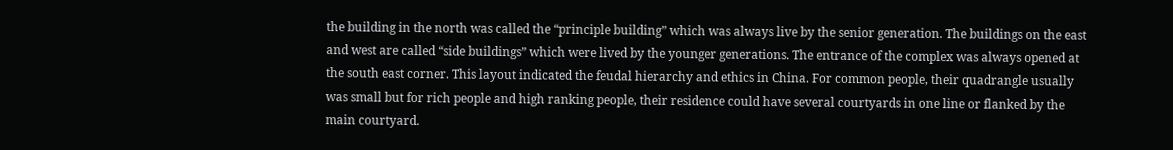the building in the north was called the “principle building” which was always live by the senior generation. The buildings on the east and west are called “side buildings” which were lived by the younger generations. The entrance of the complex was always opened at the south east corner. This layout indicated the feudal hierarchy and ethics in China. For common people, their quadrangle usually was small but for rich people and high ranking people, their residence could have several courtyards in one line or flanked by the main courtyard.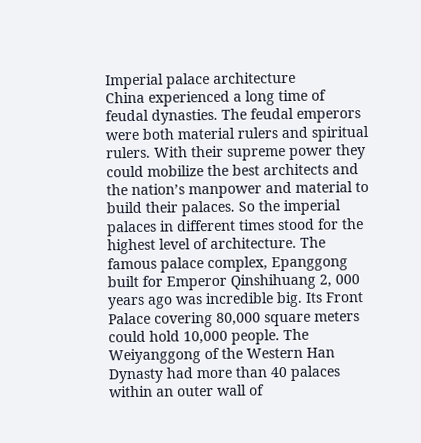Imperial palace architecture
China experienced a long time of feudal dynasties. The feudal emperors were both material rulers and spiritual rulers. With their supreme power they could mobilize the best architects and the nation’s manpower and material to build their palaces. So the imperial palaces in different times stood for the highest level of architecture. The famous palace complex, Epanggong built for Emperor Qinshihuang 2, 000 years ago was incredible big. Its Front Palace covering 80,000 square meters could hold 10,000 people. The Weiyanggong of the Western Han Dynasty had more than 40 palaces within an outer wall of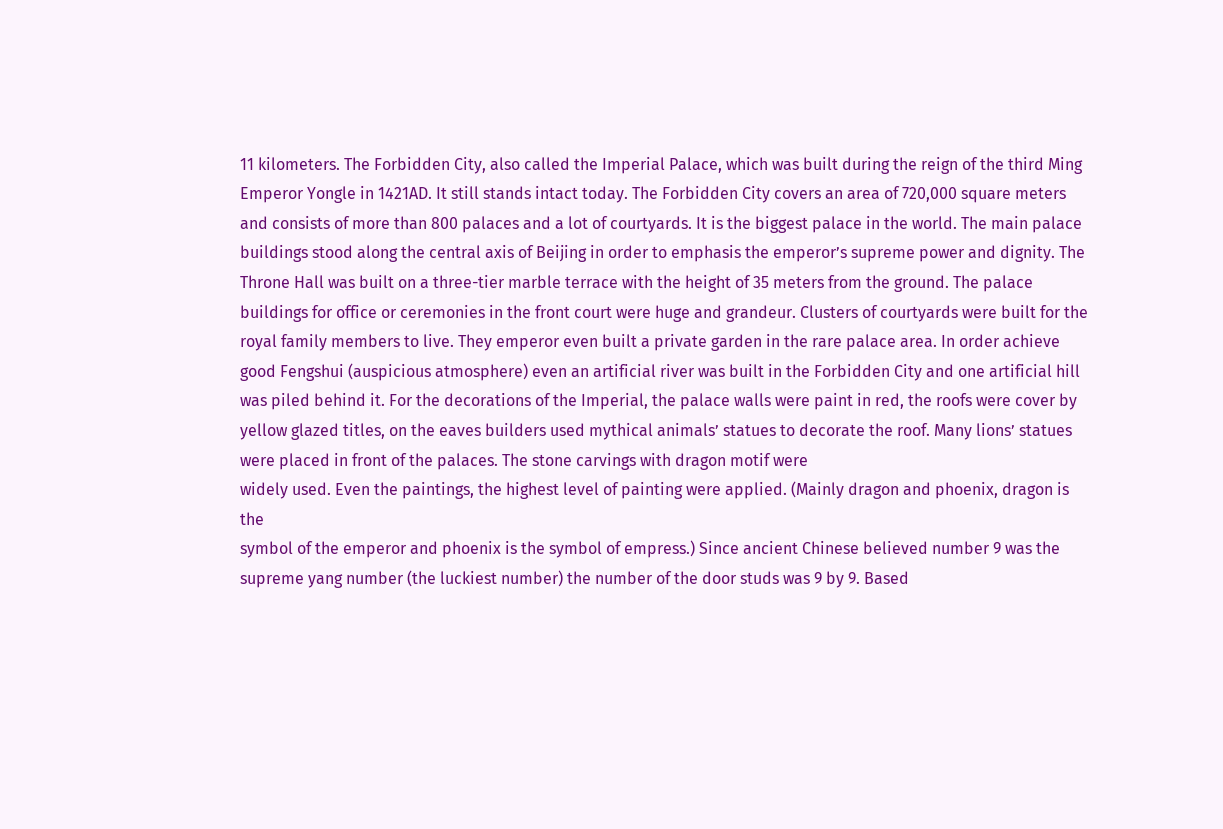11 kilometers. The Forbidden City, also called the Imperial Palace, which was built during the reign of the third Ming Emperor Yongle in 1421AD. It still stands intact today. The Forbidden City covers an area of 720,000 square meters and consists of more than 800 palaces and a lot of courtyards. It is the biggest palace in the world. The main palace buildings stood along the central axis of Beijing in order to emphasis the emperor’s supreme power and dignity. The Throne Hall was built on a three-tier marble terrace with the height of 35 meters from the ground. The palace buildings for office or ceremonies in the front court were huge and grandeur. Clusters of courtyards were built for the royal family members to live. They emperor even built a private garden in the rare palace area. In order achieve good Fengshui (auspicious atmosphere) even an artificial river was built in the Forbidden City and one artificial hill was piled behind it. For the decorations of the Imperial, the palace walls were paint in red, the roofs were cover by yellow glazed titles, on the eaves builders used mythical animals’ statues to decorate the roof. Many lions’ statues were placed in front of the palaces. The stone carvings with dragon motif were
widely used. Even the paintings, the highest level of painting were applied. (Mainly dragon and phoenix, dragon is the
symbol of the emperor and phoenix is the symbol of empress.) Since ancient Chinese believed number 9 was the
supreme yang number (the luckiest number) the number of the door studs was 9 by 9. Based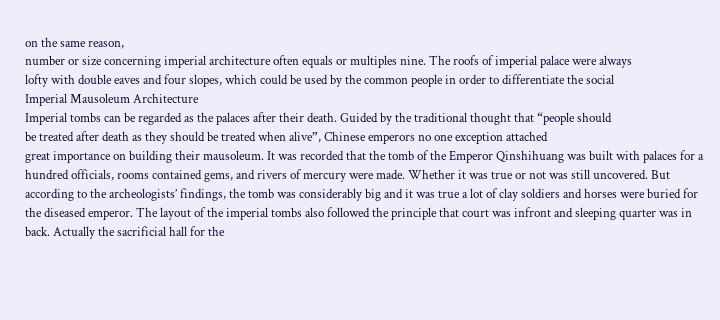on the same reason,
number or size concerning imperial architecture often equals or multiples nine. The roofs of imperial palace were always
lofty with double eaves and four slopes, which could be used by the common people in order to differentiate the social
Imperial Mausoleum Architecture
Imperial tombs can be regarded as the palaces after their death. Guided by the traditional thought that “people should
be treated after death as they should be treated when alive”, Chinese emperors no one exception attached
great importance on building their mausoleum. It was recorded that the tomb of the Emperor Qinshihuang was built with palaces for a hundred officials, rooms contained gems, and rivers of mercury were made. Whether it was true or not was still uncovered. But according to the archeologists’ findings, the tomb was considerably big and it was true a lot of clay soldiers and horses were buried for the diseased emperor. The layout of the imperial tombs also followed the principle that court was infront and sleeping quarter was in back. Actually the sacrificial hall for the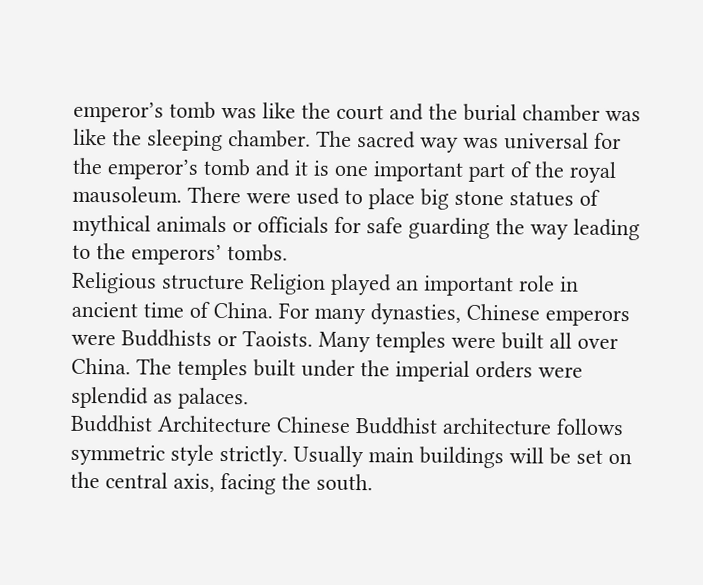emperor’s tomb was like the court and the burial chamber was like the sleeping chamber. The sacred way was universal for the emperor’s tomb and it is one important part of the royal mausoleum. There were used to place big stone statues of mythical animals or officials for safe guarding the way leading to the emperors’ tombs.
Religious structure Religion played an important role in ancient time of China. For many dynasties, Chinese emperors were Buddhists or Taoists. Many temples were built all over China. The temples built under the imperial orders were splendid as palaces.
Buddhist Architecture Chinese Buddhist architecture follows symmetric style strictly. Usually main buildings will be set on the central axis, facing the south.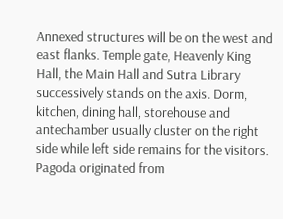Annexed structures will be on the west and east flanks. Temple gate, Heavenly King Hall, the Main Hall and Sutra Library successively stands on the axis. Dorm, kitchen, dining hall, storehouse and antechamber usually cluster on the right side while left side remains for the visitors. Pagoda originated from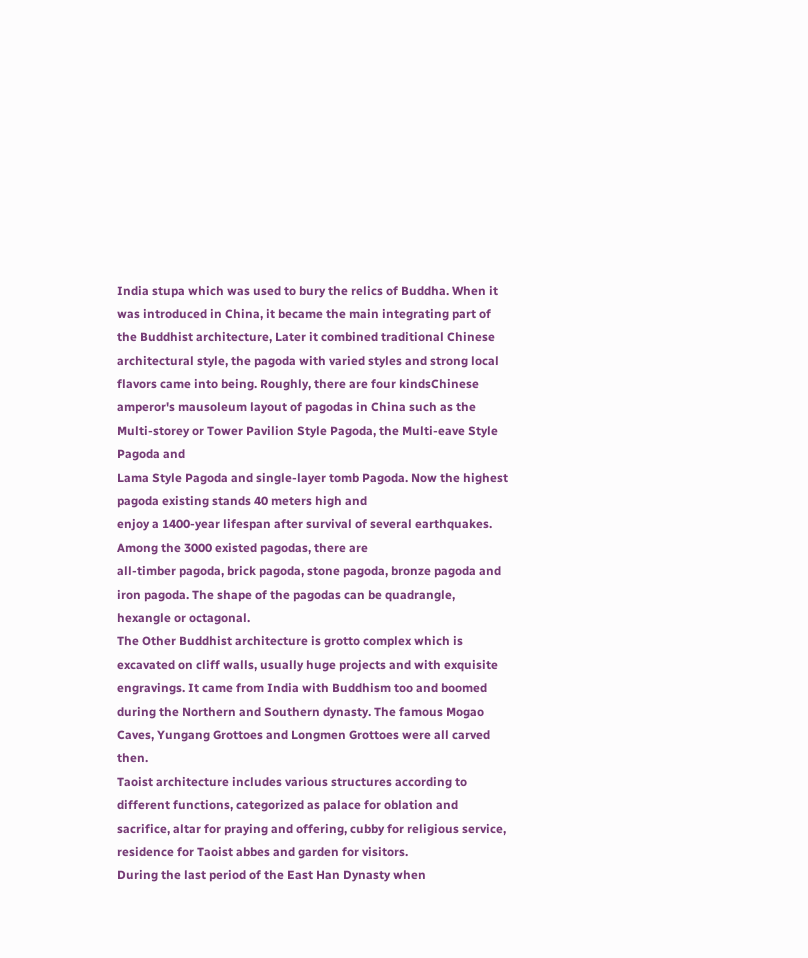India stupa which was used to bury the relics of Buddha. When it was introduced in China, it became the main integrating part of the Buddhist architecture, Later it combined traditional Chinese architectural style, the pagoda with varied styles and strong local flavors came into being. Roughly, there are four kindsChinese amperor's mausoleum layout of pagodas in China such as the Multi-storey or Tower Pavilion Style Pagoda, the Multi-eave Style Pagoda and
Lama Style Pagoda and single-layer tomb Pagoda. Now the highest pagoda existing stands 40 meters high and
enjoy a 1400-year lifespan after survival of several earthquakes. Among the 3000 existed pagodas, there are
all-timber pagoda, brick pagoda, stone pagoda, bronze pagoda and iron pagoda. The shape of the pagodas can be quadrangle, hexangle or octagonal.
The Other Buddhist architecture is grotto complex which is excavated on cliff walls, usually huge projects and with exquisite engravings. It came from India with Buddhism too and boomed during the Northern and Southern dynasty. The famous Mogao Caves, Yungang Grottoes and Longmen Grottoes were all carved then.
Taoist architecture includes various structures according to different functions, categorized as palace for oblation and sacrifice, altar for praying and offering, cubby for religious service, residence for Taoist abbes and garden for visitors.
During the last period of the East Han Dynasty when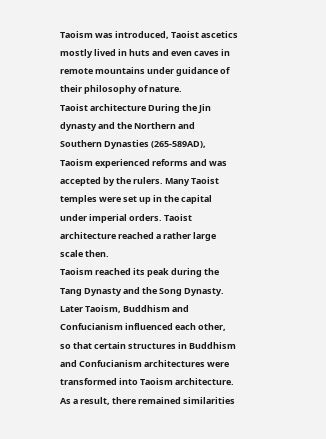Taoism was introduced, Taoist ascetics mostly lived in huts and even caves in remote mountains under guidance of their philosophy of nature.
Taoist architecture During the Jin dynasty and the Northern and Southern Dynasties (265-589AD), Taoism experienced reforms and was accepted by the rulers. Many Taoist temples were set up in the capital under imperial orders. Taoist
architecture reached a rather large scale then.
Taoism reached its peak during the Tang Dynasty and the Song Dynasty. Later Taoism, Buddhism and Confucianism influenced each other, so that certain structures in Buddhism and Confucianism architectures were transformed into Taoism architecture. As a result, there remained similarities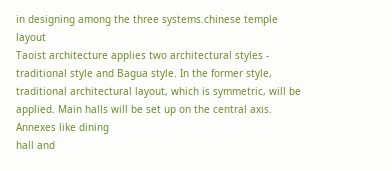in designing among the three systems.chinese temple layout
Taoist architecture applies two architectural styles - traditional style and Bagua style. In the former style, traditional architectural layout, which is symmetric, will be applied. Main halls will be set up on the central axis. Annexes like dining
hall and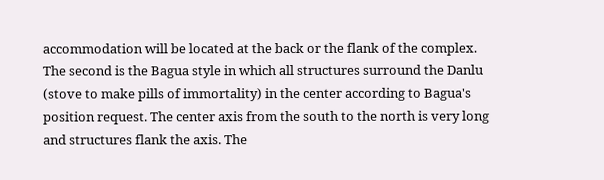accommodation will be located at the back or the flank of the complex.
The second is the Bagua style in which all structures surround the Danlu (stove to make pills of immortality) in the center according to Bagua's position request. The center axis from the south to the north is very long and structures flank the axis. The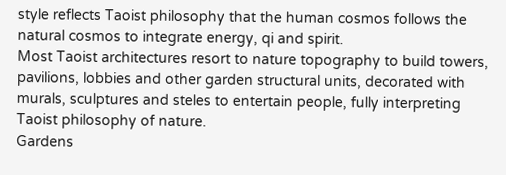style reflects Taoist philosophy that the human cosmos follows the natural cosmos to integrate energy, qi and spirit.
Most Taoist architectures resort to nature topography to build towers, pavilions, lobbies and other garden structural units, decorated with murals, sculptures and steles to entertain people, fully interpreting Taoist philosophy of nature.
Gardens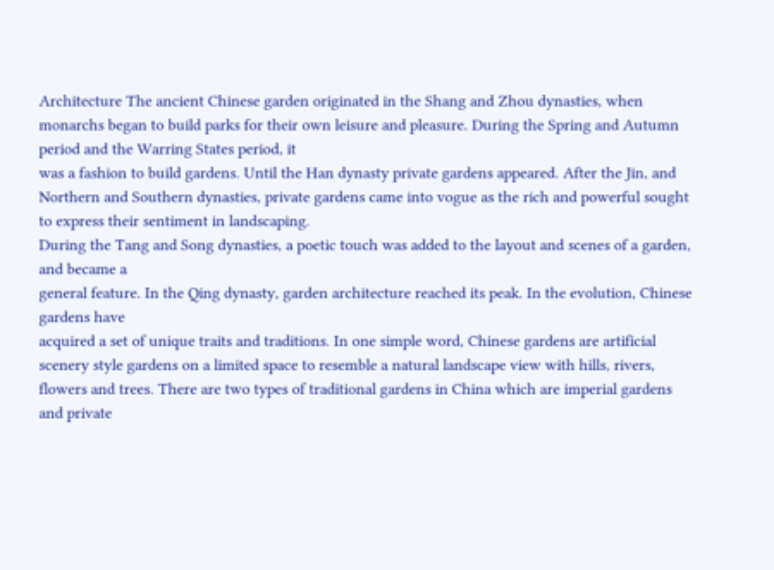Architecture The ancient Chinese garden originated in the Shang and Zhou dynasties, when monarchs began to build parks for their own leisure and pleasure. During the Spring and Autumn period and the Warring States period, it
was a fashion to build gardens. Until the Han dynasty private gardens appeared. After the Jin, and Northern and Southern dynasties, private gardens came into vogue as the rich and powerful sought to express their sentiment in landscaping.
During the Tang and Song dynasties, a poetic touch was added to the layout and scenes of a garden, and became a
general feature. In the Qing dynasty, garden architecture reached its peak. In the evolution, Chinese gardens have
acquired a set of unique traits and traditions. In one simple word, Chinese gardens are artificial scenery style gardens on a limited space to resemble a natural landscape view with hills, rivers, flowers and trees. There are two types of traditional gardens in China which are imperial gardens and private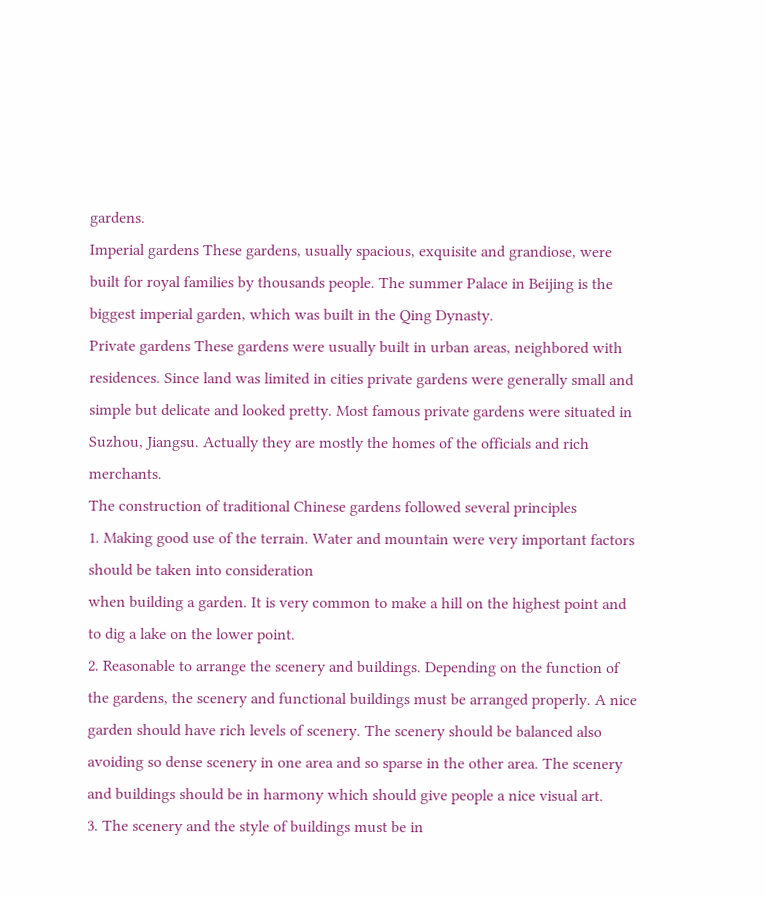gardens.
Imperial gardens These gardens, usually spacious, exquisite and grandiose, were built for royal families by thousands people. The summer Palace in Beijing is the biggest imperial garden, which was built in the Qing Dynasty.
Private gardens These gardens were usually built in urban areas, neighbored with residences. Since land was limited in cities private gardens were generally small and simple but delicate and looked pretty. Most famous private gardens were situated in Suzhou, Jiangsu. Actually they are mostly the homes of the officials and rich merchants.
The construction of traditional Chinese gardens followed several principles
1. Making good use of the terrain. Water and mountain were very important factors should be taken into consideration
when building a garden. It is very common to make a hill on the highest point and to dig a lake on the lower point.
2. Reasonable to arrange the scenery and buildings. Depending on the function of the gardens, the scenery and functional buildings must be arranged properly. A nice garden should have rich levels of scenery. The scenery should be balanced also avoiding so dense scenery in one area and so sparse in the other area. The scenery and buildings should be in harmony which should give people a nice visual art.
3. The scenery and the style of buildings must be in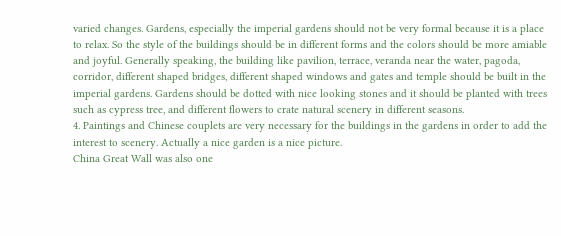varied changes. Gardens, especially the imperial gardens should not be very formal because it is a place to relax. So the style of the buildings should be in different forms and the colors should be more amiable and joyful. Generally speaking, the building like pavilion, terrace, veranda near the water, pagoda, corridor, different shaped bridges, different shaped windows and gates and temple should be built in the imperial gardens. Gardens should be dotted with nice looking stones and it should be planted with trees such as cypress tree, and different flowers to crate natural scenery in different seasons.
4. Paintings and Chinese couplets are very necessary for the buildings in the gardens in order to add the interest to scenery. Actually a nice garden is a nice picture.
China Great Wall was also one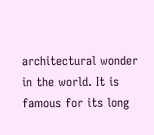architectural wonder in the world. It is famous for its long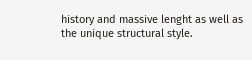history and massive lenght as well as the unique structural style.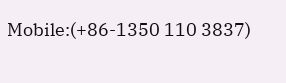Mobile:(+86-1350 110 3837)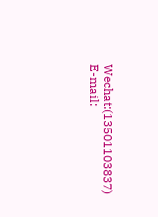Wechat:(13501103837) E-mail: